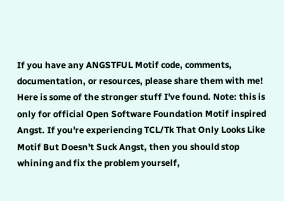If you have any ANGSTFUL Motif code, comments, documentation, or resources, please share them with me! Here is some of the stronger stuff I've found. Note: this is only for official Open Software Foundation Motif inspired Angst. If you're experiencing TCL/Tk That Only Looks Like Motif But Doesn't Suck Angst, then you should stop whining and fix the problem yourself,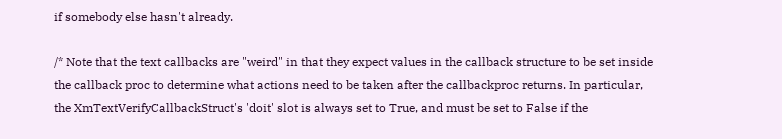if somebody else hasn't already.

/* Note that the text callbacks are "weird" in that they expect values in the callback structure to be set inside the callback proc to determine what actions need to be taken after the callbackproc returns. In particular, the XmTextVerifyCallbackStruct's 'doit' slot is always set to True, and must be set to False if the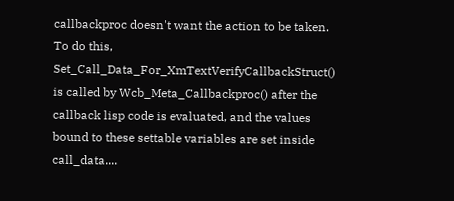callbackproc doesn't want the action to be taken. To do this, Set_Call_Data_For_XmTextVerifyCallbackStruct() is called by Wcb_Meta_Callbackproc() after the callback lisp code is evaluated, and the values bound to these settable variables are set inside call_data....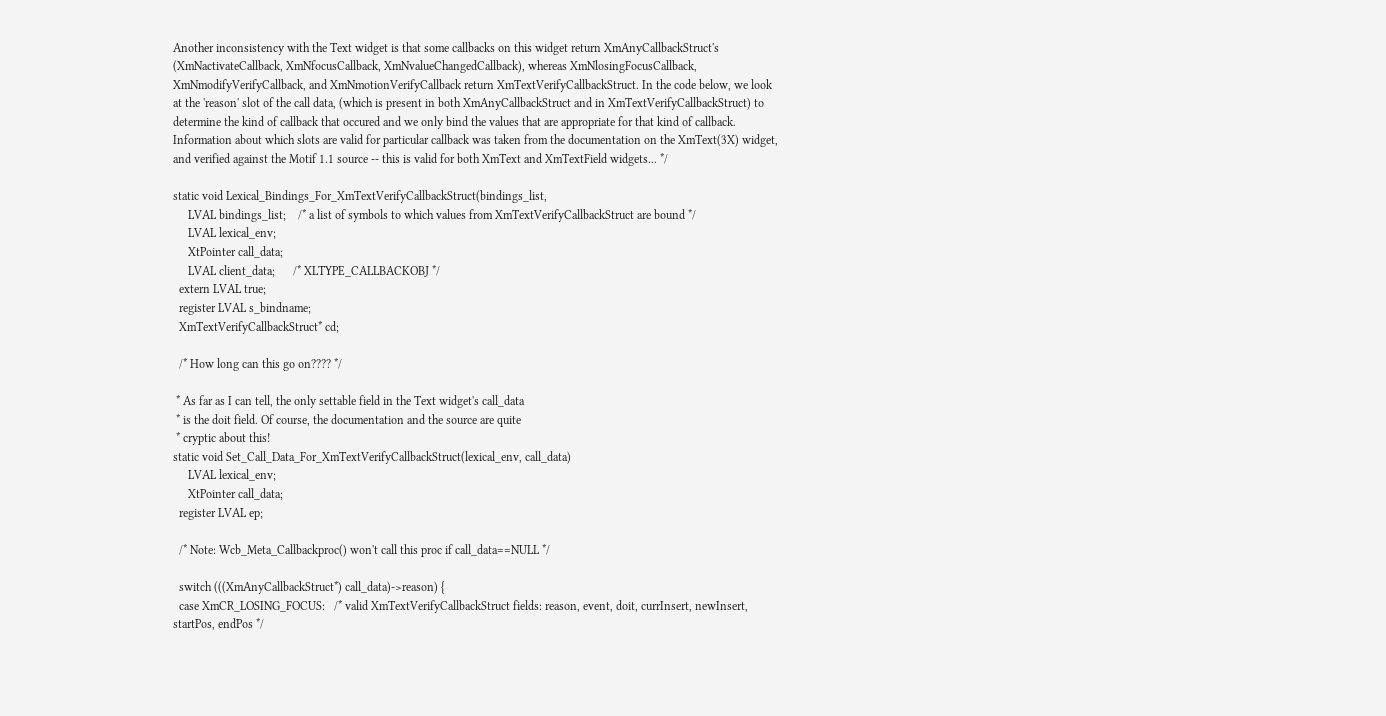Another inconsistency with the Text widget is that some callbacks on this widget return XmAnyCallbackStruct's (XmNactivateCallback, XmNfocusCallback, XmNvalueChangedCallback), whereas XmNlosingFocusCallback, XmNmodifyVerifyCallback, and XmNmotionVerifyCallback return XmTextVerifyCallbackStruct. In the code below, we look at the 'reason' slot of the call data, (which is present in both XmAnyCallbackStruct and in XmTextVerifyCallbackStruct) to determine the kind of callback that occured and we only bind the values that are appropriate for that kind of callback. Information about which slots are valid for particular callback was taken from the documentation on the XmText(3X) widget, and verified against the Motif 1.1 source -- this is valid for both XmText and XmTextField widgets... */

static void Lexical_Bindings_For_XmTextVerifyCallbackStruct(bindings_list,
     LVAL bindings_list;    /* a list of symbols to which values from XmTextVerifyCallbackStruct are bound */
     LVAL lexical_env;
     XtPointer call_data;
     LVAL client_data;      /* XLTYPE_CALLBACKOBJ */
  extern LVAL true;
  register LVAL s_bindname;
  XmTextVerifyCallbackStruct* cd;

  /* How long can this go on???? */

 * As far as I can tell, the only settable field in the Text widget's call_data
 * is the doit field. Of course, the documentation and the source are quite
 * cryptic about this!
static void Set_Call_Data_For_XmTextVerifyCallbackStruct(lexical_env, call_data)
     LVAL lexical_env;
     XtPointer call_data;
  register LVAL ep;

  /* Note: Wcb_Meta_Callbackproc() won't call this proc if call_data==NULL */

  switch (((XmAnyCallbackStruct*) call_data)->reason) {
  case XmCR_LOSING_FOCUS:   /* valid XmTextVerifyCallbackStruct fields: reason, event, doit, currInsert, newInsert, startPos, endPos */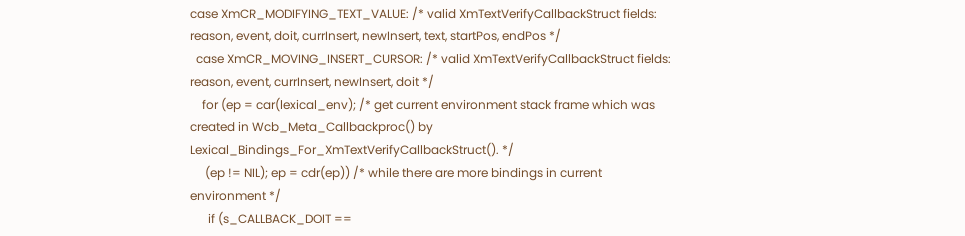case XmCR_MODIFYING_TEXT_VALUE: /* valid XmTextVerifyCallbackStruct fields: reason, event, doit, currInsert, newInsert, text, startPos, endPos */
  case XmCR_MOVING_INSERT_CURSOR: /* valid XmTextVerifyCallbackStruct fields: reason, event, currInsert, newInsert, doit */
    for (ep = car(lexical_env); /* get current environment stack frame which was created in Wcb_Meta_Callbackproc() by Lexical_Bindings_For_XmTextVerifyCallbackStruct(). */
     (ep != NIL); ep = cdr(ep)) /* while there are more bindings in current environment */
      if (s_CALLBACK_DOIT ==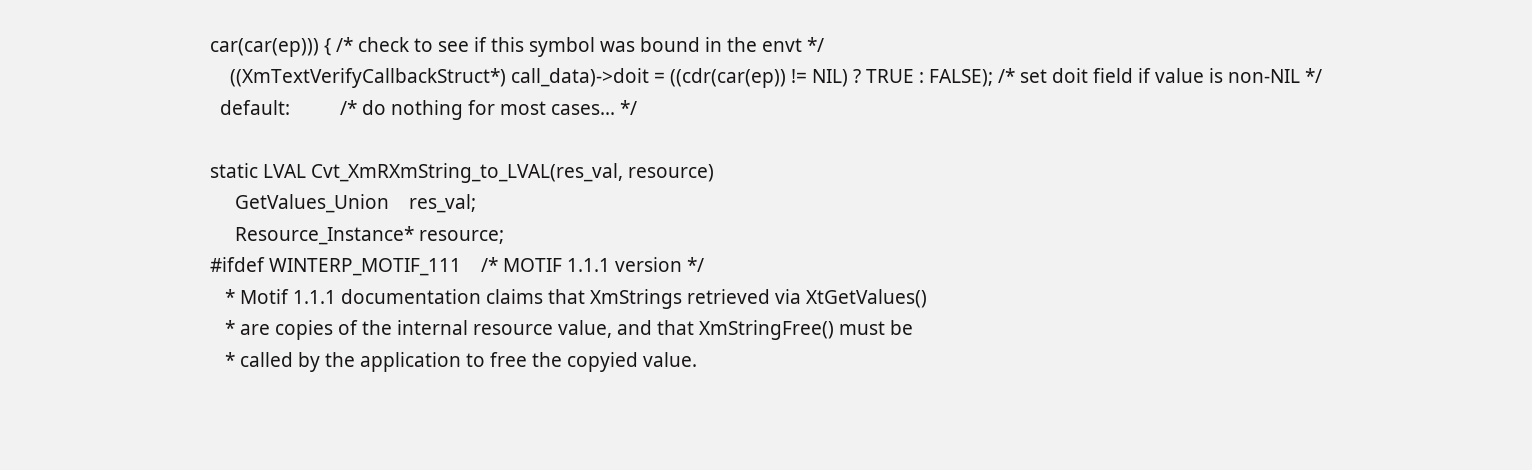car(car(ep))) { /* check to see if this symbol was bound in the envt */
    ((XmTextVerifyCallbackStruct*) call_data)->doit = ((cdr(car(ep)) != NIL) ? TRUE : FALSE); /* set doit field if value is non-NIL */
  default:          /* do nothing for most cases... */

static LVAL Cvt_XmRXmString_to_LVAL(res_val, resource)
     GetValues_Union    res_val;
     Resource_Instance* resource;
#ifdef WINTERP_MOTIF_111    /* MOTIF 1.1.1 version */
   * Motif 1.1.1 documentation claims that XmStrings retrieved via XtGetValues()
   * are copies of the internal resource value, and that XmStringFree() must be
   * called by the application to free the copyied value.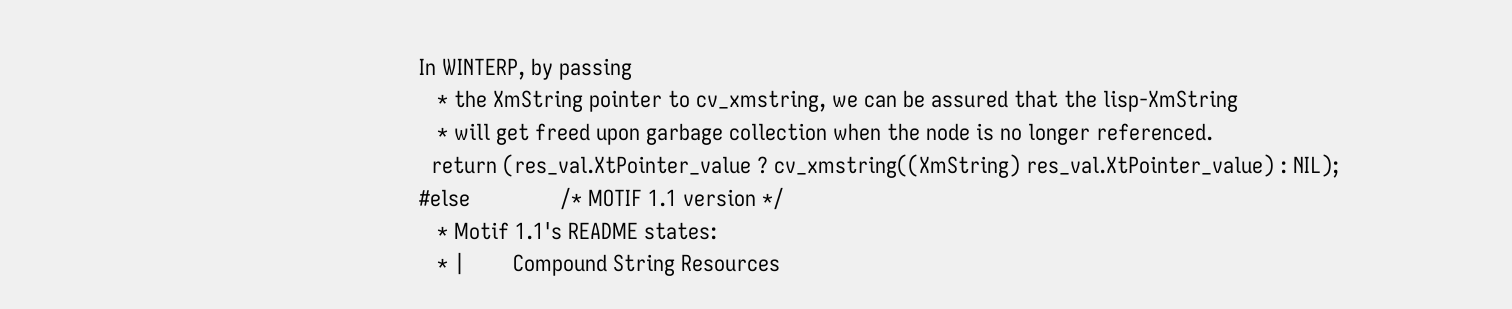In WINTERP, by passing
   * the XmString pointer to cv_xmstring, we can be assured that the lisp-XmString
   * will get freed upon garbage collection when the node is no longer referenced.
  return (res_val.XtPointer_value ? cv_xmstring((XmString) res_val.XtPointer_value) : NIL);
#else               /* MOTIF 1.1 version */
   * Motif 1.1's README states:
   * |        Compound String Resources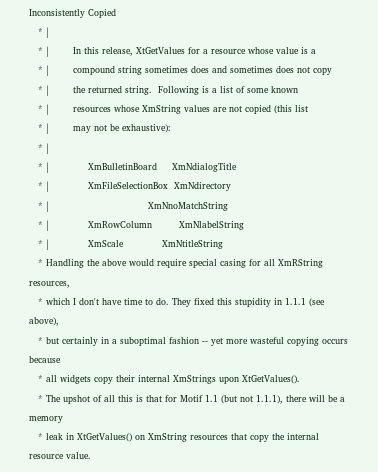Inconsistently Copied
   * |
   * |        In this release, XtGetValues for a resource whose value is a
   * |        compound string sometimes does and sometimes does not copy
   * |        the returned string.  Following is a list of some known
   * |        resources whose XmString values are not copied (this list
   * |        may not be exhaustive):
   * |
   * |             XmBulletinBoard     XmNdialogTitle
   * |             XmFileSelectionBox  XmNdirectory
   * |                                 XmNnoMatchString
   * |             XmRowColumn         XmNlabelString
   * |             XmScale             XmNtitleString
   * Handling the above would require special casing for all XmRString resources,
   * which I don't have time to do. They fixed this stupidity in 1.1.1 (see above),
   * but certainly in a suboptimal fashion -- yet more wasteful copying occurs because
   * all widgets copy their internal XmStrings upon XtGetValues().
   * The upshot of all this is that for Motif 1.1 (but not 1.1.1), there will be a memory
   * leak in XtGetValues() on XmString resources that copy the internal resource value.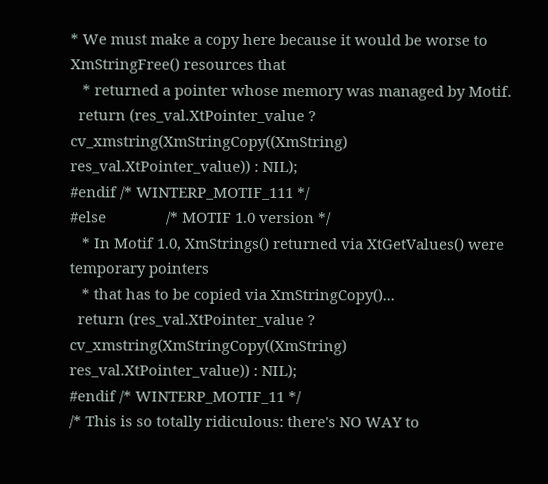* We must make a copy here because it would be worse to XmStringFree() resources that
   * returned a pointer whose memory was managed by Motif.
  return (res_val.XtPointer_value ? cv_xmstring(XmStringCopy((XmString) res_val.XtPointer_value)) : NIL);
#endif /* WINTERP_MOTIF_111 */
#else               /* MOTIF 1.0 version */
   * In Motif 1.0, XmStrings() returned via XtGetValues() were temporary pointers
   * that has to be copied via XmStringCopy()...
  return (res_val.XtPointer_value ? cv_xmstring(XmStringCopy((XmString) res_val.XtPointer_value)) : NIL);
#endif /* WINTERP_MOTIF_11 */
/* This is so totally ridiculous: there's NO WAY to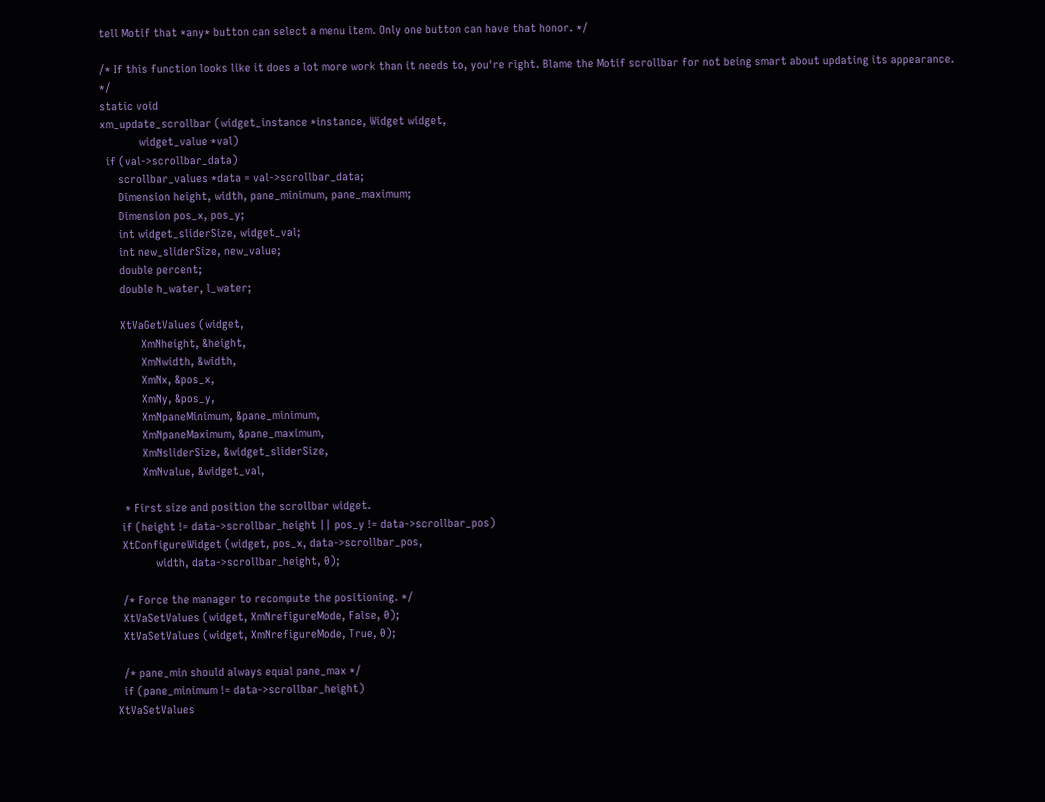tell Motif that *any* button can select a menu item. Only one button can have that honor. */

/* If this function looks like it does a lot more work than it needs to, you're right. Blame the Motif scrollbar for not being smart about updating its appearance. */
static void
xm_update_scrollbar (widget_instance *instance, Widget widget,
             widget_value *val)
  if (val->scrollbar_data)
      scrollbar_values *data = val->scrollbar_data;
      Dimension height, width, pane_minimum, pane_maximum;
      Dimension pos_x, pos_y;
      int widget_sliderSize, widget_val;
      int new_sliderSize, new_value;
      double percent;
      double h_water, l_water;

      XtVaGetValues (widget,
             XmNheight, &height,
             XmNwidth, &width,
             XmNx, &pos_x,
             XmNy, &pos_y,
             XmNpaneMinimum, &pane_minimum,
             XmNpaneMaximum, &pane_maximum,
             XmNsliderSize, &widget_sliderSize,
             XmNvalue, &widget_val,

       * First size and position the scrollbar widget.
      if (height != data->scrollbar_height || pos_y != data->scrollbar_pos)
      XtConfigureWidget (widget, pos_x, data->scrollbar_pos,
                 width, data->scrollbar_height, 0);

      /* Force the manager to recompute the positioning. */
      XtVaSetValues (widget, XmNrefigureMode, False, 0);
      XtVaSetValues (widget, XmNrefigureMode, True, 0);

      /* pane_min should always equal pane_max */
      if (pane_minimum != data->scrollbar_height)
    XtVaSetValues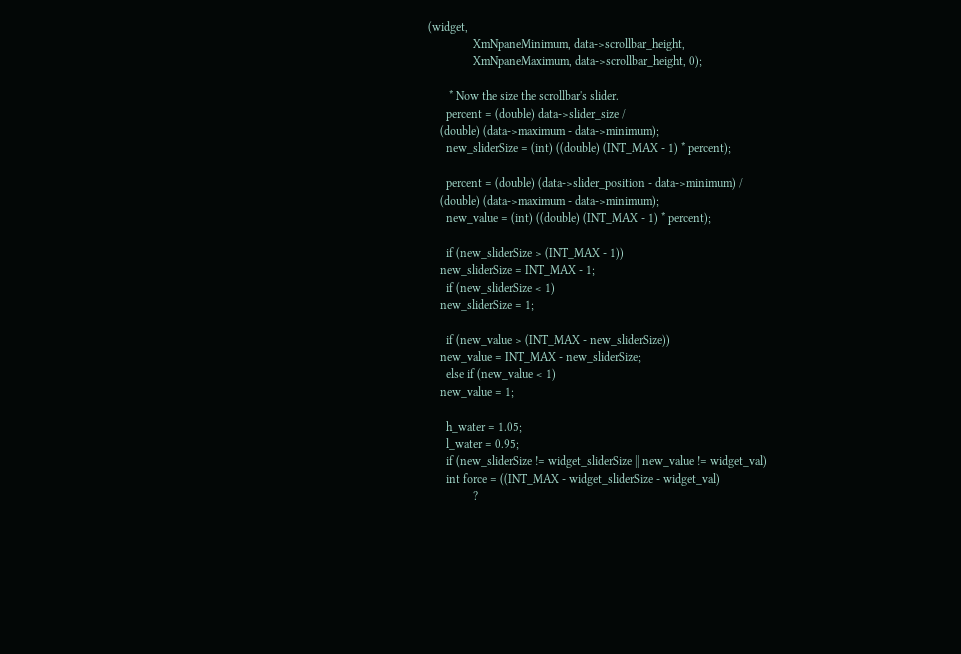(widget,
               XmNpaneMinimum, data->scrollbar_height,
               XmNpaneMaximum, data->scrollbar_height, 0);

       * Now the size the scrollbar's slider.
      percent = (double) data->slider_size /
    (double) (data->maximum - data->minimum);
      new_sliderSize = (int) ((double) (INT_MAX - 1) * percent);

      percent = (double) (data->slider_position - data->minimum) /
    (double) (data->maximum - data->minimum);
      new_value = (int) ((double) (INT_MAX - 1) * percent);

      if (new_sliderSize > (INT_MAX - 1))
    new_sliderSize = INT_MAX - 1;
      if (new_sliderSize < 1)
    new_sliderSize = 1;

      if (new_value > (INT_MAX - new_sliderSize))
    new_value = INT_MAX - new_sliderSize;
      else if (new_value < 1)
    new_value = 1;

      h_water = 1.05;
      l_water = 0.95;
      if (new_sliderSize != widget_sliderSize || new_value != widget_val)
      int force = ((INT_MAX - widget_sliderSize - widget_val)
               ?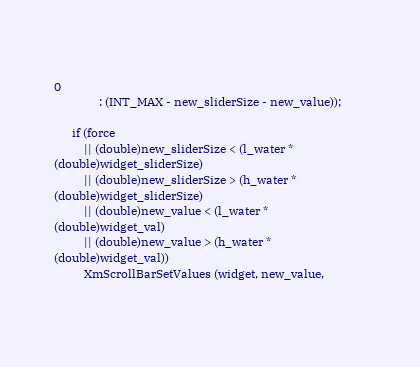0
               : (INT_MAX - new_sliderSize - new_value));

      if (force
          || (double)new_sliderSize < (l_water * (double)widget_sliderSize)
          || (double)new_sliderSize > (h_water * (double)widget_sliderSize)
          || (double)new_value < (l_water * (double)widget_val)
          || (double)new_value > (h_water * (double)widget_val))
          XmScrollBarSetValues (widget, new_value,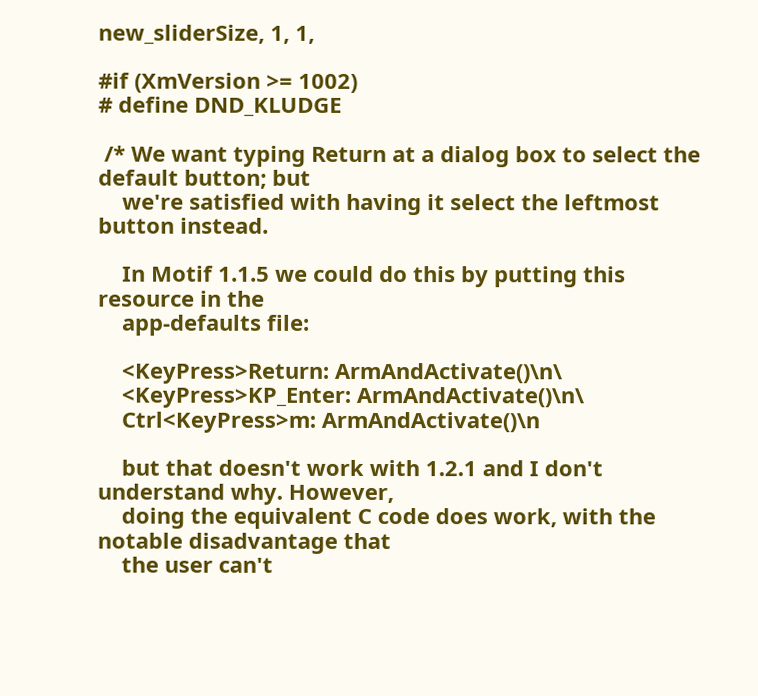new_sliderSize, 1, 1,

#if (XmVersion >= 1002)
# define DND_KLUDGE

 /* We want typing Return at a dialog box to select the default button; but
    we're satisfied with having it select the leftmost button instead.

    In Motif 1.1.5 we could do this by putting this resource in the
    app-defaults file:

    <KeyPress>Return: ArmAndActivate()\n\
    <KeyPress>KP_Enter: ArmAndActivate()\n\
    Ctrl<KeyPress>m: ArmAndActivate()\n

    but that doesn't work with 1.2.1 and I don't understand why. However,
    doing the equivalent C code does work, with the notable disadvantage that
    the user can't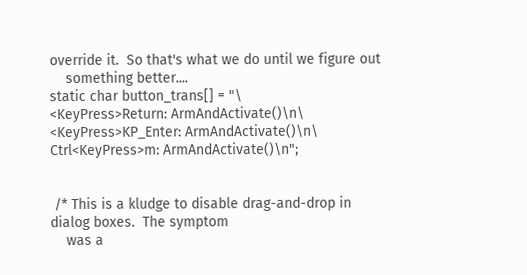override it.  So that's what we do until we figure out
    something better....
static char button_trans[] = "\
<KeyPress>Return: ArmAndActivate()\n\
<KeyPress>KP_Enter: ArmAndActivate()\n\
Ctrl<KeyPress>m: ArmAndActivate()\n";


 /* This is a kludge to disable drag-and-drop in dialog boxes.  The symptom
    was a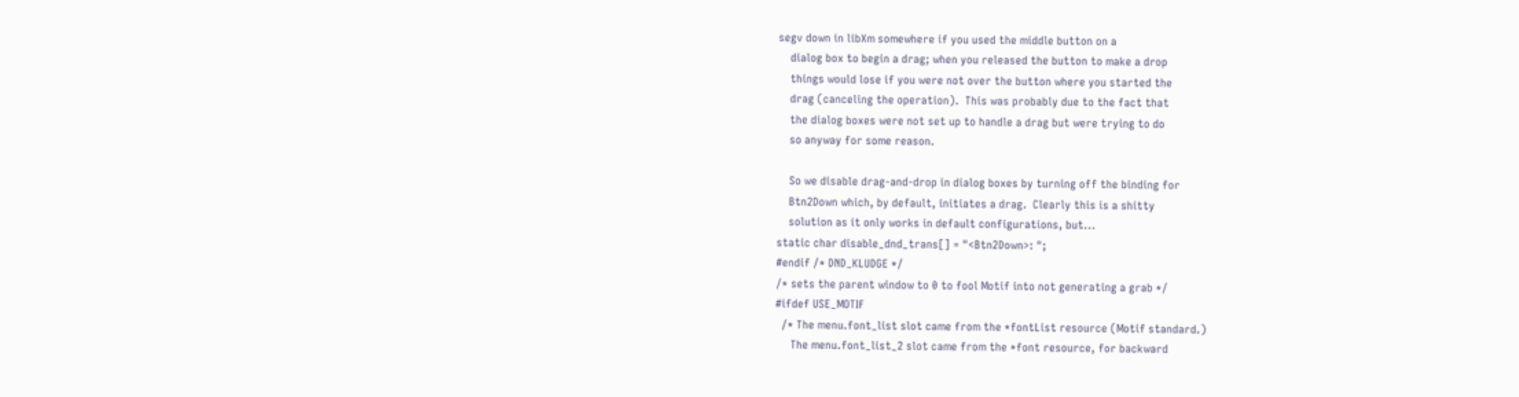segv down in libXm somewhere if you used the middle button on a
    dialog box to begin a drag; when you released the button to make a drop
    things would lose if you were not over the button where you started the
    drag (canceling the operation).  This was probably due to the fact that
    the dialog boxes were not set up to handle a drag but were trying to do
    so anyway for some reason.

    So we disable drag-and-drop in dialog boxes by turning off the binding for
    Btn2Down which, by default, initiates a drag.  Clearly this is a shitty
    solution as it only works in default configurations, but...
static char disable_dnd_trans[] = "<Btn2Down>: ";
#endif /* DND_KLUDGE */
/* sets the parent window to 0 to fool Motif into not generating a grab */
#ifdef USE_MOTIF
  /* The menu.font_list slot came from the *fontList resource (Motif standard.)
     The menu.font_list_2 slot came from the *font resource, for backward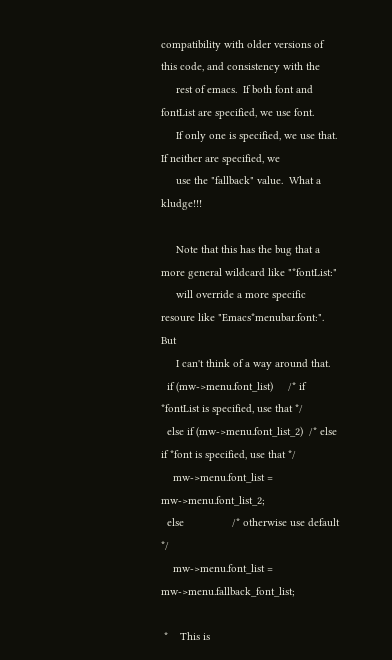compatibility with older versions of this code, and consistency with the
     rest of emacs.  If both font and fontList are specified, we use font.
     If only one is specified, we use that.  If neither are specified, we
     use the "fallback" value.  What a kludge!!!

     Note that this has the bug that a more general wildcard like "*fontList:"
     will override a more specific resoure like "Emacs*menubar.font:".  But
     I can't think of a way around that.
  if (mw->menu.font_list)     /* if *fontList is specified, use that */
  else if (mw->menu.font_list_2)  /* else if *font is specified, use that */
    mw->menu.font_list = mw->menu.font_list_2;
  else                /* otherwise use default */
    mw->menu.font_list = mw->menu.fallback_font_list;

 *    This is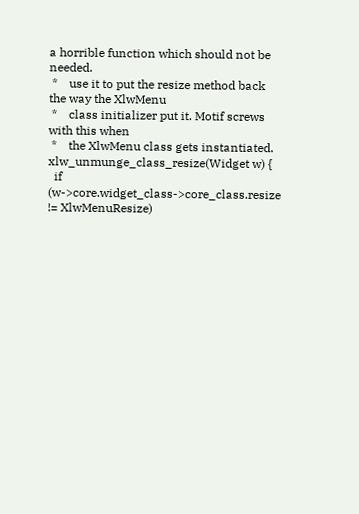a horrible function which should not be needed.
 *    use it to put the resize method back the way the XlwMenu
 *    class initializer put it. Motif screws with this when
 *    the XlwMenu class gets instantiated.
xlw_unmunge_class_resize(Widget w) {
  if (w->core.widget_class->core_class.resize != XlwMenuResize)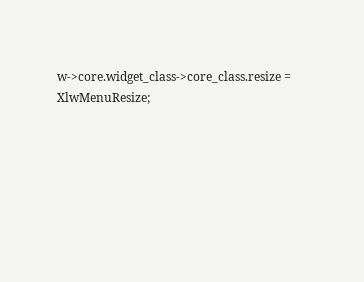w->core.widget_class->core_class.resize = XlwMenuResize;